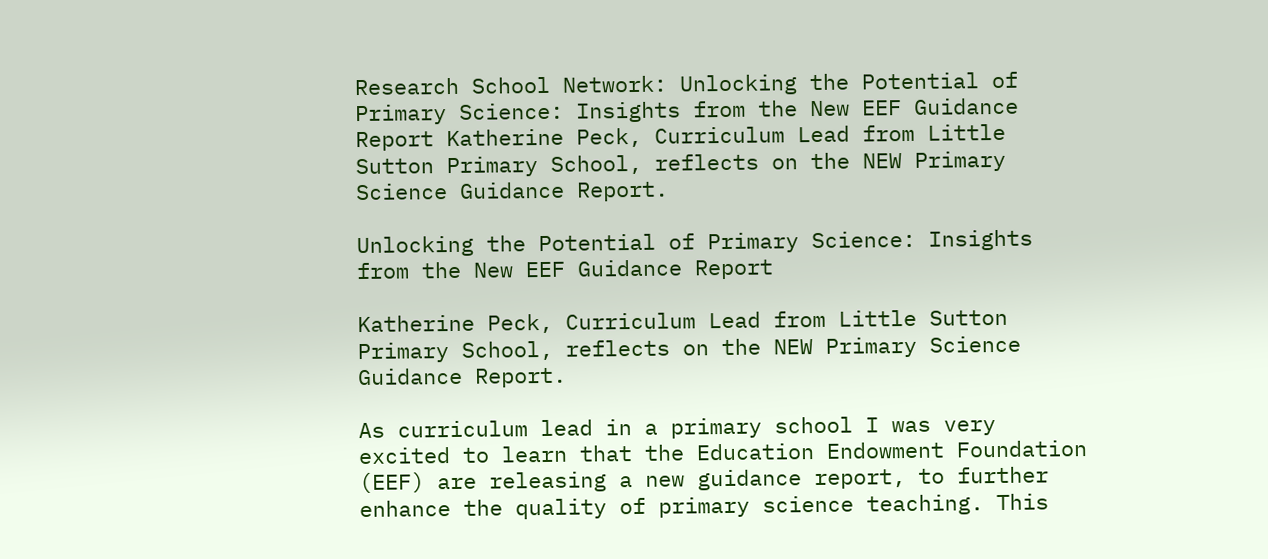Research School Network: Unlocking the Potential of Primary Science: Insights from the New EEF Guidance Report Katherine Peck, Curriculum Lead from Little Sutton Primary School, reflects on the NEW Primary Science Guidance Report.

Unlocking the Potential of Primary Science: Insights from the New EEF Guidance Report

Katherine Peck, Curriculum Lead from Little Sutton Primary School, reflects on the NEW Primary Science Guidance Report.

As curriculum lead in a primary school I was very excited to learn that the Education Endowment Foundation (EEF) are releasing a new guidance report, to further enhance the quality of primary science teaching. This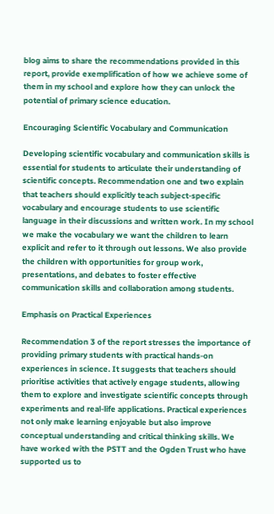blog aims to share the recommendations provided in this report, provide exemplification of how we achieve some of them in my school and explore how they can unlock the potential of primary science education.

Encouraging Scientific Vocabulary and Communication

Developing scientific vocabulary and communication skills is essential for students to articulate their understanding of scientific concepts. Recommendation one and two explain that teachers should explicitly teach subject-specific vocabulary and encourage students to use scientific language in their discussions and written work. In my school we make the vocabulary we want the children to learn explicit and refer to it through out lessons. We also provide the children with opportunities for group work, presentations, and debates to foster effective communication skills and collaboration among students.

Emphasis on Practical Experiences

Recommendation 3 of the report stresses the importance of providing primary students with practical hands-on experiences in science. It suggests that teachers should prioritise activities that actively engage students, allowing them to explore and investigate scientific concepts through experiments and real-life applications. Practical experiences not only make learning enjoyable but also improve conceptual understanding and critical thinking skills. We have worked with the PSTT and the Ogden Trust who have supported us to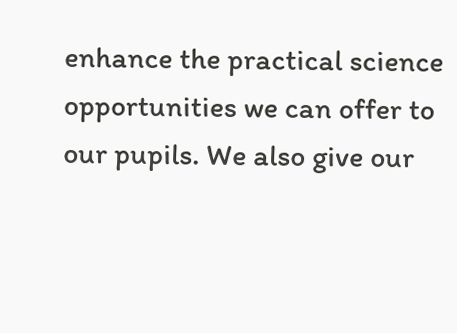enhance the practical science opportunities we can offer to our pupils. We also give our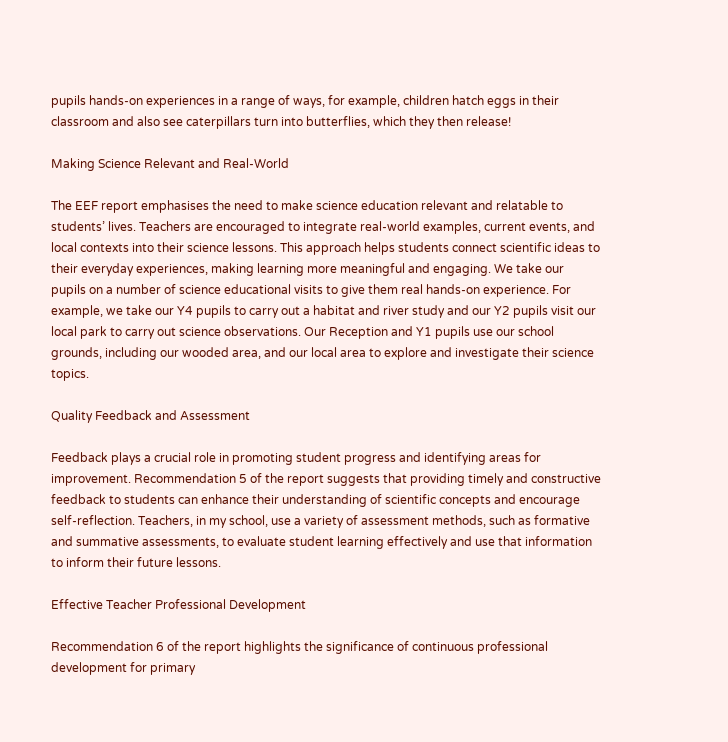pupils hands-on experiences in a range of ways, for example, children hatch eggs in their classroom and also see caterpillars turn into butterflies, which they then release!

Making Science Relevant and Real-World

The EEF report emphasises the need to make science education relevant and relatable to students’ lives. Teachers are encouraged to integrate real-world examples, current events, and local contexts into their science lessons. This approach helps students connect scientific ideas to their everyday experiences, making learning more meaningful and engaging. We take our pupils on a number of science educational visits to give them real hands-on experience. For example, we take our Y4 pupils to carry out a habitat and river study and our Y2 pupils visit our local park to carry out science observations. Our Reception and Y1 pupils use our school grounds, including our wooded area, and our local area to explore and investigate their science topics.

Quality Feedback and Assessment

Feedback plays a crucial role in promoting student progress and identifying areas for improvement. Recommendation 5 of the report suggests that providing timely and constructive feedback to students can enhance their understanding of scientific concepts and encourage self-reflection. Teachers, in my school, use a variety of assessment methods, such as formative and summative assessments, to evaluate student learning effectively and use that information to inform their future lessons.

Effective Teacher Professional Development

Recommendation 6 of the report highlights the significance of continuous professional development for primary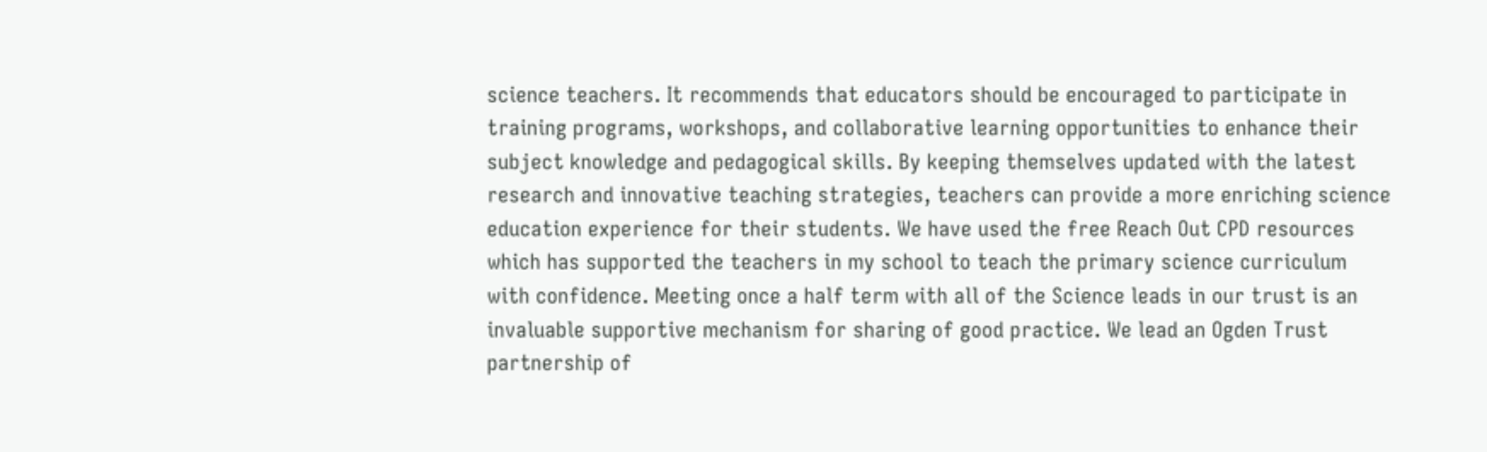science teachers. It recommends that educators should be encouraged to participate in training programs, workshops, and collaborative learning opportunities to enhance their subject knowledge and pedagogical skills. By keeping themselves updated with the latest research and innovative teaching strategies, teachers can provide a more enriching science education experience for their students. We have used the free Reach Out CPD resources which has supported the teachers in my school to teach the primary science curriculum with confidence. Meeting once a half term with all of the Science leads in our trust is an invaluable supportive mechanism for sharing of good practice. We lead an Ogden Trust partnership of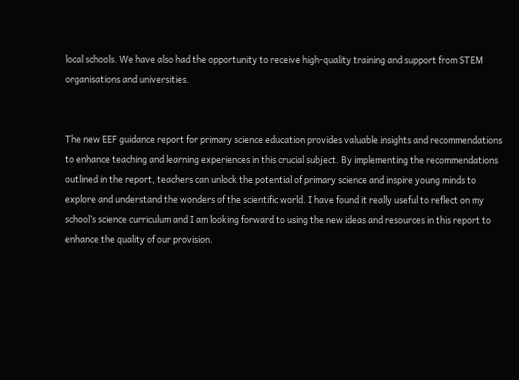local schools. We have also had the opportunity to receive high-quality training and support from STEM organisations and universities.


The new EEF guidance report for primary science education provides valuable insights and recommendations to enhance teaching and learning experiences in this crucial subject. By implementing the recommendations outlined in the report, teachers can unlock the potential of primary science and inspire young minds to explore and understand the wonders of the scientific world. I have found it really useful to reflect on my school’s science curriculum and I am looking forward to using the new ideas and resources in this report to enhance the quality of our provision.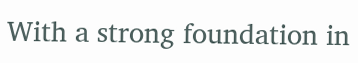With a strong foundation in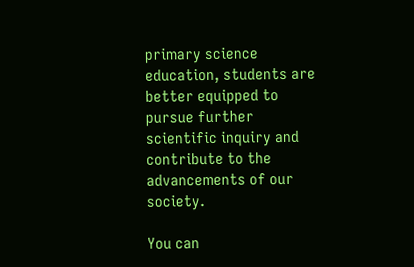primary science education, students are better equipped to pursue further scientific inquiry and contribute to the advancements of our society.

You can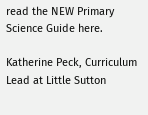read the NEW Primary Science Guide here.

Katherine Peck, Curriculum Lead at Little Sutton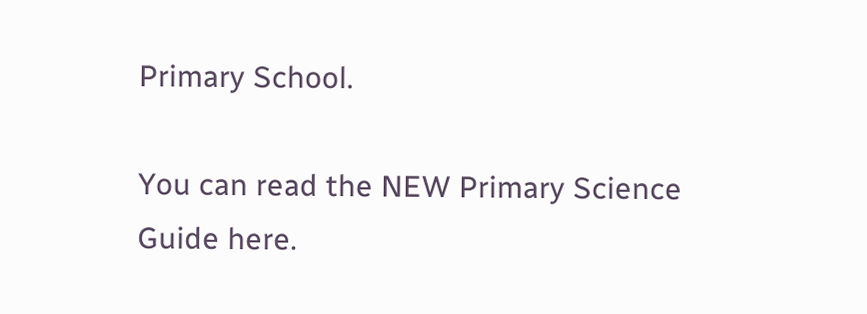Primary School.

You can read the NEW Primary Science Guide here.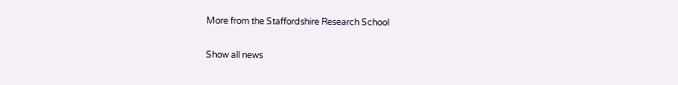More from the Staffordshire Research School

Show all news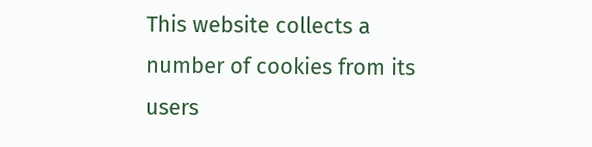This website collects a number of cookies from its users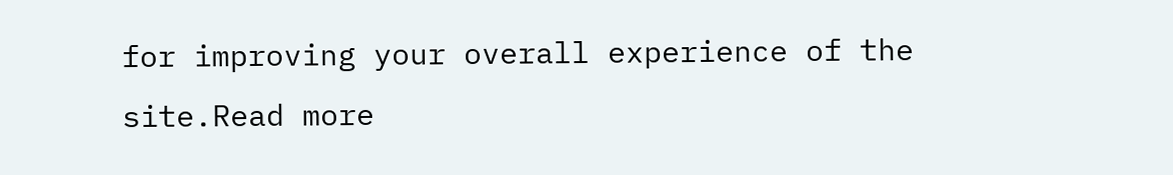for improving your overall experience of the site.Read more